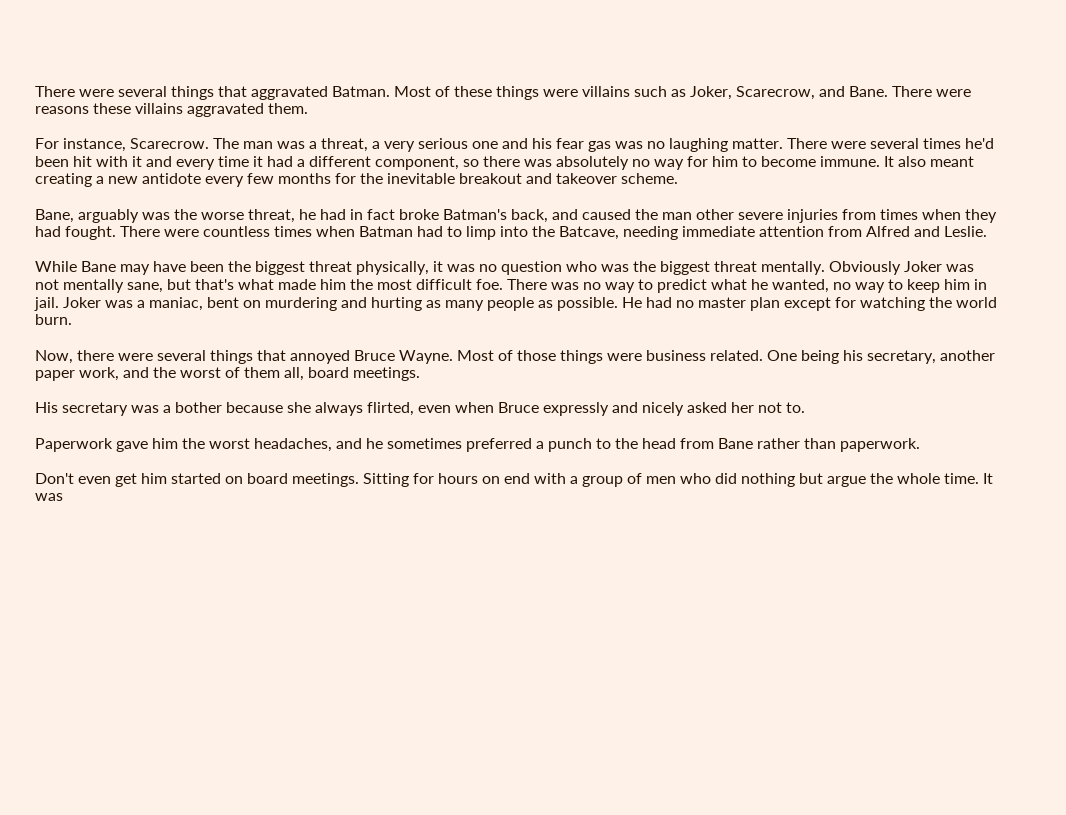There were several things that aggravated Batman. Most of these things were villains such as Joker, Scarecrow, and Bane. There were reasons these villains aggravated them.

For instance, Scarecrow. The man was a threat, a very serious one and his fear gas was no laughing matter. There were several times he'd been hit with it and every time it had a different component, so there was absolutely no way for him to become immune. It also meant creating a new antidote every few months for the inevitable breakout and takeover scheme.

Bane, arguably was the worse threat, he had in fact broke Batman's back, and caused the man other severe injuries from times when they had fought. There were countless times when Batman had to limp into the Batcave, needing immediate attention from Alfred and Leslie.

While Bane may have been the biggest threat physically, it was no question who was the biggest threat mentally. Obviously Joker was not mentally sane, but that's what made him the most difficult foe. There was no way to predict what he wanted, no way to keep him in jail. Joker was a maniac, bent on murdering and hurting as many people as possible. He had no master plan except for watching the world burn.

Now, there were several things that annoyed Bruce Wayne. Most of those things were business related. One being his secretary, another paper work, and the worst of them all, board meetings.

His secretary was a bother because she always flirted, even when Bruce expressly and nicely asked her not to.

Paperwork gave him the worst headaches, and he sometimes preferred a punch to the head from Bane rather than paperwork.

Don't even get him started on board meetings. Sitting for hours on end with a group of men who did nothing but argue the whole time. It was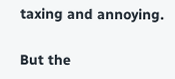taxing and annoying.

But the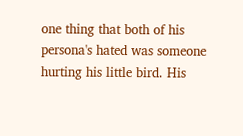one thing that both of his persona's hated was someone hurting his little bird. His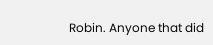Robin. Anyone that did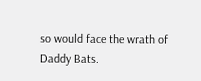so would face the wrath of Daddy Bats.